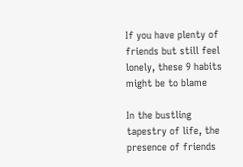If you have plenty of friends but still feel lonely, these 9 habits might be to blame

In the bustling tapestry of life, the presence of friends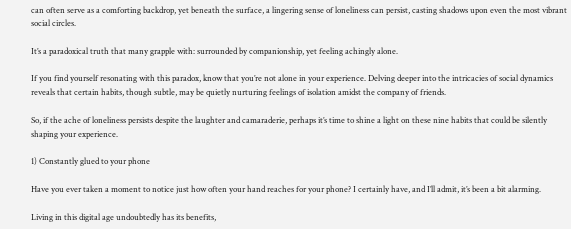can often serve as a comforting backdrop, yet beneath the surface, a lingering sense of loneliness can persist, casting shadows upon even the most vibrant social circles.

It’s a paradoxical truth that many grapple with: surrounded by companionship, yet feeling achingly alone.

If you find yourself resonating with this paradox, know that you’re not alone in your experience. Delving deeper into the intricacies of social dynamics reveals that certain habits, though subtle, may be quietly nurturing feelings of isolation amidst the company of friends.

So, if the ache of loneliness persists despite the laughter and camaraderie, perhaps it’s time to shine a light on these nine habits that could be silently shaping your experience.

1) Constantly glued to your phone

Have you ever taken a moment to notice just how often your hand reaches for your phone? I certainly have, and I’ll admit, it’s been a bit alarming.

Living in this digital age undoubtedly has its benefits,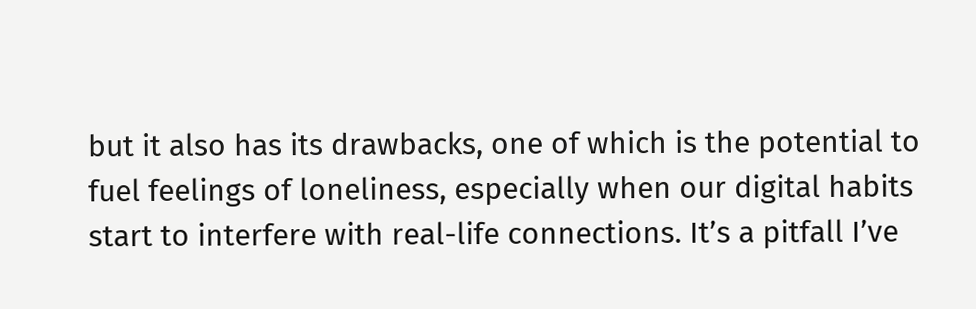but it also has its drawbacks, one of which is the potential to fuel feelings of loneliness, especially when our digital habits start to interfere with real-life connections. It’s a pitfall I’ve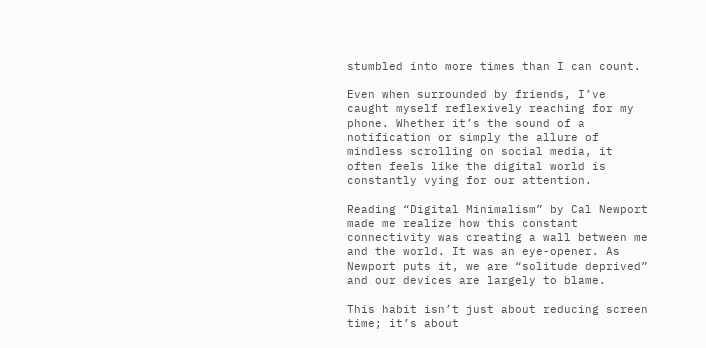stumbled into more times than I can count.

Even when surrounded by friends, I’ve caught myself reflexively reaching for my phone. Whether it’s the sound of a notification or simply the allure of mindless scrolling on social media, it often feels like the digital world is constantly vying for our attention.

Reading “Digital Minimalism” by Cal Newport made me realize how this constant connectivity was creating a wall between me and the world. It was an eye-opener. As Newport puts it, we are “solitude deprived” and our devices are largely to blame.

This habit isn’t just about reducing screen time; it’s about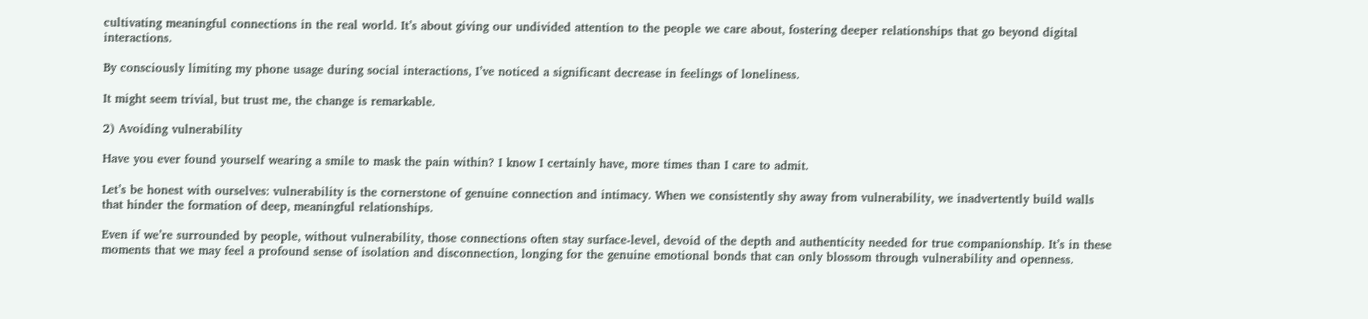cultivating meaningful connections in the real world. It’s about giving our undivided attention to the people we care about, fostering deeper relationships that go beyond digital interactions.

By consciously limiting my phone usage during social interactions, I’ve noticed a significant decrease in feelings of loneliness.

It might seem trivial, but trust me, the change is remarkable.

2) Avoiding vulnerability

Have you ever found yourself wearing a smile to mask the pain within? I know I certainly have, more times than I care to admit.

Let’s be honest with ourselves: vulnerability is the cornerstone of genuine connection and intimacy. When we consistently shy away from vulnerability, we inadvertently build walls that hinder the formation of deep, meaningful relationships.

Even if we’re surrounded by people, without vulnerability, those connections often stay surface-level, devoid of the depth and authenticity needed for true companionship. It’s in these moments that we may feel a profound sense of isolation and disconnection, longing for the genuine emotional bonds that can only blossom through vulnerability and openness.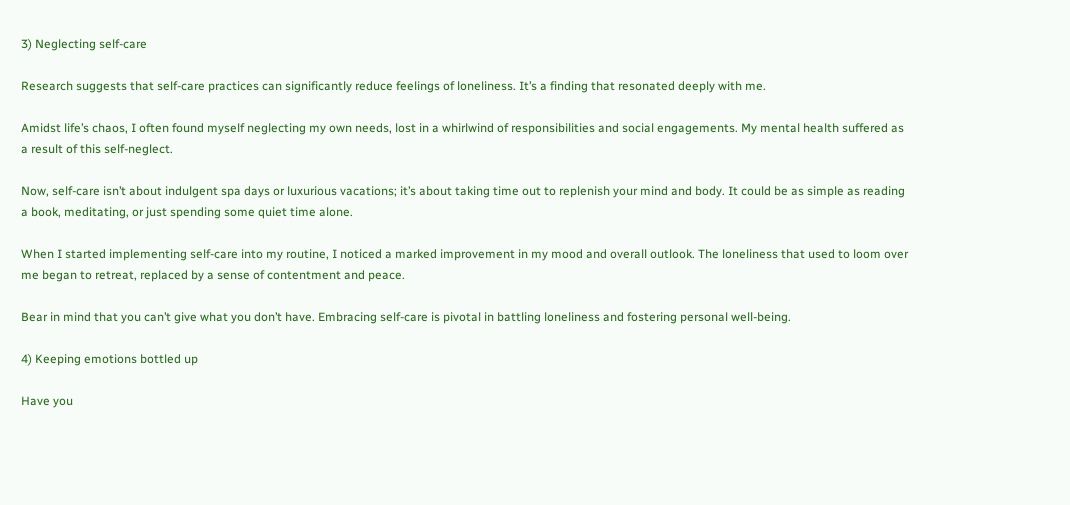3) Neglecting self-care

Research suggests that self-care practices can significantly reduce feelings of loneliness. It’s a finding that resonated deeply with me.

Amidst life’s chaos, I often found myself neglecting my own needs, lost in a whirlwind of responsibilities and social engagements. My mental health suffered as a result of this self-neglect.

Now, self-care isn’t about indulgent spa days or luxurious vacations; it’s about taking time out to replenish your mind and body. It could be as simple as reading a book, meditating, or just spending some quiet time alone.

When I started implementing self-care into my routine, I noticed a marked improvement in my mood and overall outlook. The loneliness that used to loom over me began to retreat, replaced by a sense of contentment and peace.

Bear in mind that you can’t give what you don’t have. Embracing self-care is pivotal in battling loneliness and fostering personal well-being.

4) Keeping emotions bottled up

Have you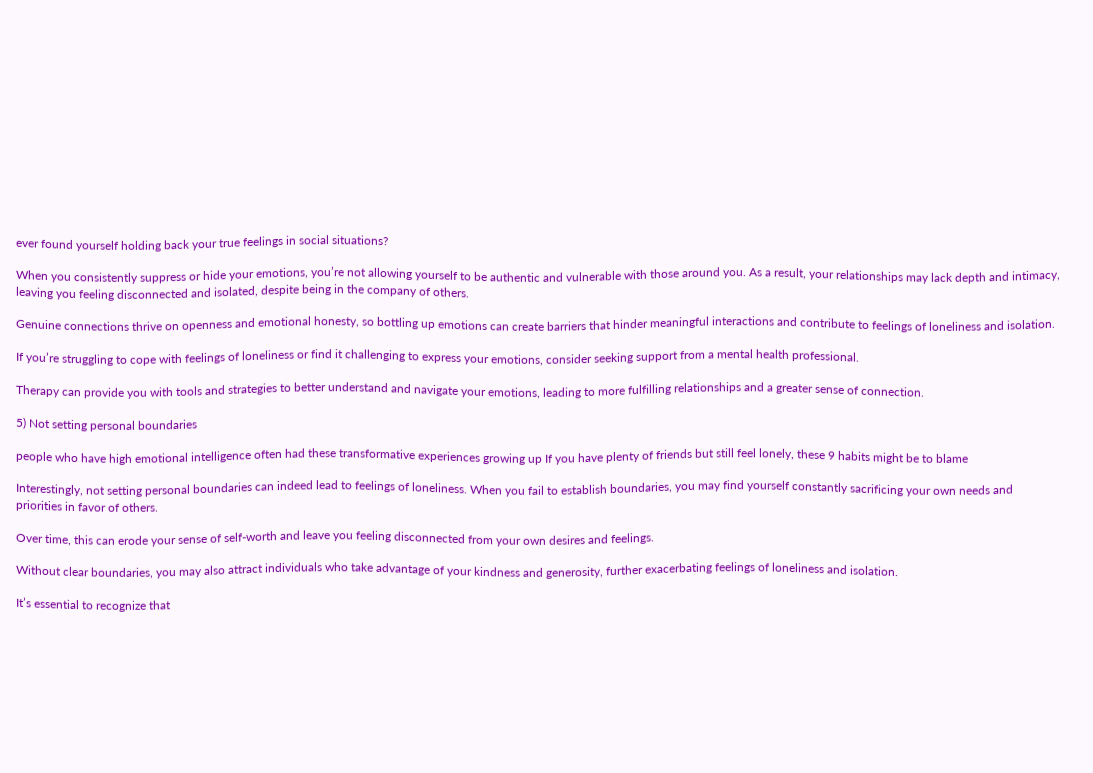ever found yourself holding back your true feelings in social situations?

When you consistently suppress or hide your emotions, you’re not allowing yourself to be authentic and vulnerable with those around you. As a result, your relationships may lack depth and intimacy, leaving you feeling disconnected and isolated, despite being in the company of others.

Genuine connections thrive on openness and emotional honesty, so bottling up emotions can create barriers that hinder meaningful interactions and contribute to feelings of loneliness and isolation.

If you’re struggling to cope with feelings of loneliness or find it challenging to express your emotions, consider seeking support from a mental health professional.

Therapy can provide you with tools and strategies to better understand and navigate your emotions, leading to more fulfilling relationships and a greater sense of connection.

5) Not setting personal boundaries

people who have high emotional intelligence often had these transformative experiences growing up If you have plenty of friends but still feel lonely, these 9 habits might be to blame

Interestingly, not setting personal boundaries can indeed lead to feelings of loneliness. When you fail to establish boundaries, you may find yourself constantly sacrificing your own needs and priorities in favor of others.

Over time, this can erode your sense of self-worth and leave you feeling disconnected from your own desires and feelings.

Without clear boundaries, you may also attract individuals who take advantage of your kindness and generosity, further exacerbating feelings of loneliness and isolation.

It’s essential to recognize that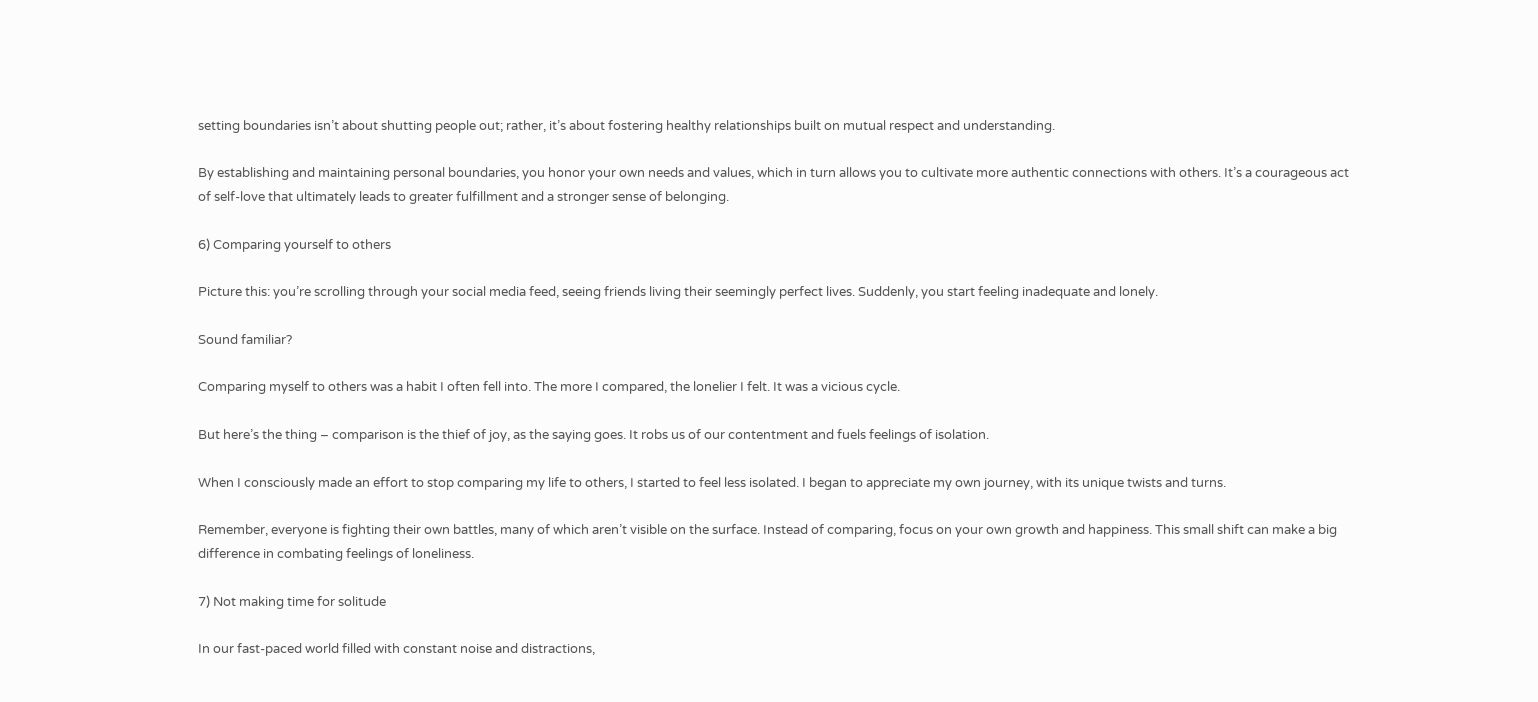setting boundaries isn’t about shutting people out; rather, it’s about fostering healthy relationships built on mutual respect and understanding.

By establishing and maintaining personal boundaries, you honor your own needs and values, which in turn allows you to cultivate more authentic connections with others. It’s a courageous act of self-love that ultimately leads to greater fulfillment and a stronger sense of belonging.

6) Comparing yourself to others

Picture this: you’re scrolling through your social media feed, seeing friends living their seemingly perfect lives. Suddenly, you start feeling inadequate and lonely.

Sound familiar?

Comparing myself to others was a habit I often fell into. The more I compared, the lonelier I felt. It was a vicious cycle.

But here’s the thing – comparison is the thief of joy, as the saying goes. It robs us of our contentment and fuels feelings of isolation.

When I consciously made an effort to stop comparing my life to others, I started to feel less isolated. I began to appreciate my own journey, with its unique twists and turns.

Remember, everyone is fighting their own battles, many of which aren’t visible on the surface. Instead of comparing, focus on your own growth and happiness. This small shift can make a big difference in combating feelings of loneliness.

7) Not making time for solitude

In our fast-paced world filled with constant noise and distractions,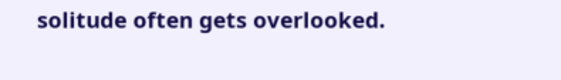solitude often gets overlooked.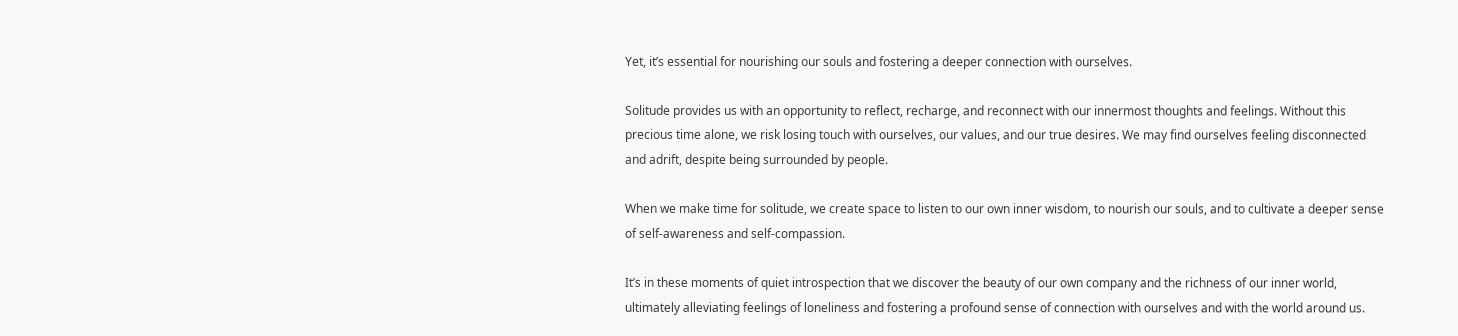Yet, it’s essential for nourishing our souls and fostering a deeper connection with ourselves.

Solitude provides us with an opportunity to reflect, recharge, and reconnect with our innermost thoughts and feelings. Without this precious time alone, we risk losing touch with ourselves, our values, and our true desires. We may find ourselves feeling disconnected and adrift, despite being surrounded by people.

When we make time for solitude, we create space to listen to our own inner wisdom, to nourish our souls, and to cultivate a deeper sense of self-awareness and self-compassion.

It’s in these moments of quiet introspection that we discover the beauty of our own company and the richness of our inner world, ultimately alleviating feelings of loneliness and fostering a profound sense of connection with ourselves and with the world around us.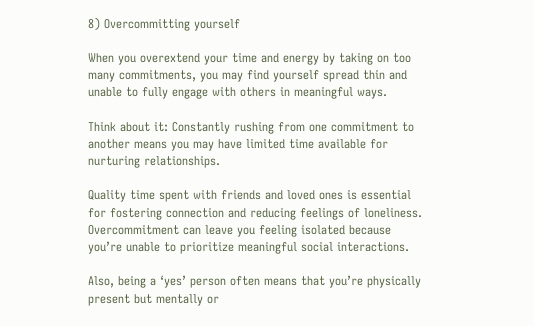8) Overcommitting yourself

When you overextend your time and energy by taking on too many commitments, you may find yourself spread thin and unable to fully engage with others in meaningful ways.

Think about it: Constantly rushing from one commitment to another means you may have limited time available for nurturing relationships.

Quality time spent with friends and loved ones is essential for fostering connection and reducing feelings of loneliness. Overcommitment can leave you feeling isolated because you’re unable to prioritize meaningful social interactions.

Also, being a ‘yes’ person often means that you’re physically present but mentally or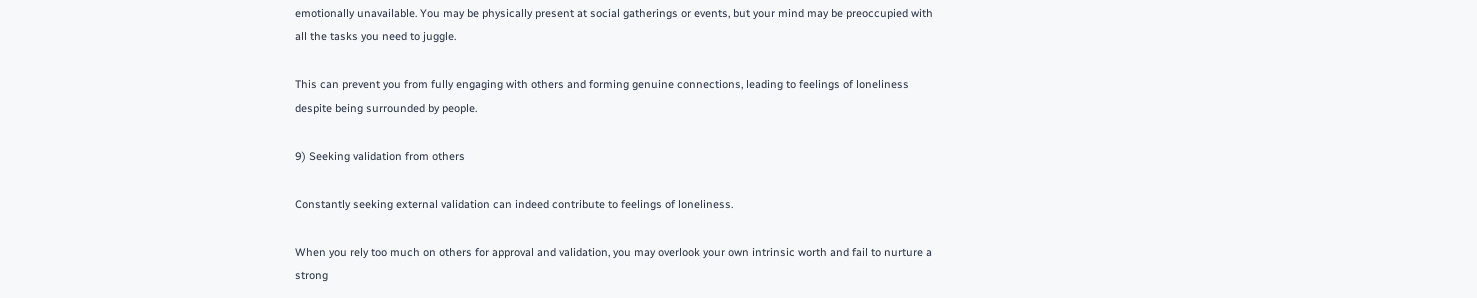emotionally unavailable. You may be physically present at social gatherings or events, but your mind may be preoccupied with all the tasks you need to juggle.

This can prevent you from fully engaging with others and forming genuine connections, leading to feelings of loneliness despite being surrounded by people.

9) Seeking validation from others

Constantly seeking external validation can indeed contribute to feelings of loneliness.

When you rely too much on others for approval and validation, you may overlook your own intrinsic worth and fail to nurture a strong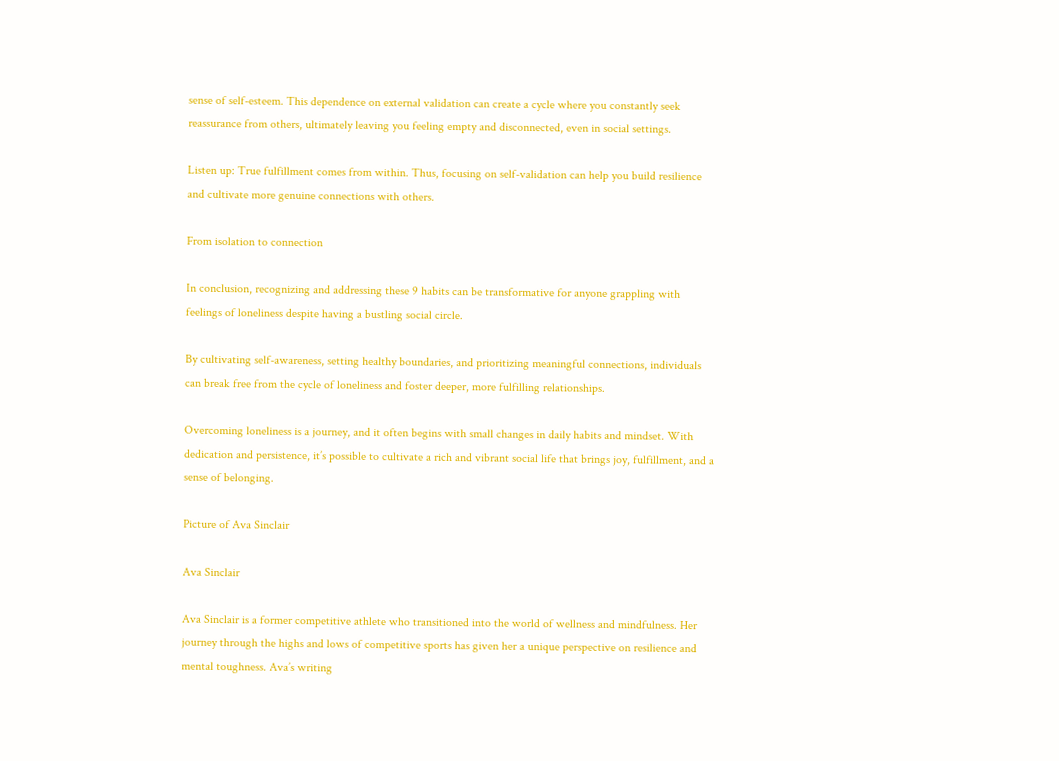sense of self-esteem. This dependence on external validation can create a cycle where you constantly seek reassurance from others, ultimately leaving you feeling empty and disconnected, even in social settings.

Listen up: True fulfillment comes from within. Thus, focusing on self-validation can help you build resilience and cultivate more genuine connections with others.

From isolation to connection

In conclusion, recognizing and addressing these 9 habits can be transformative for anyone grappling with feelings of loneliness despite having a bustling social circle.

By cultivating self-awareness, setting healthy boundaries, and prioritizing meaningful connections, individuals can break free from the cycle of loneliness and foster deeper, more fulfilling relationships.

Overcoming loneliness is a journey, and it often begins with small changes in daily habits and mindset. With dedication and persistence, it’s possible to cultivate a rich and vibrant social life that brings joy, fulfillment, and a sense of belonging.

Picture of Ava Sinclair

Ava Sinclair

Ava Sinclair is a former competitive athlete who transitioned into the world of wellness and mindfulness. Her journey through the highs and lows of competitive sports has given her a unique perspective on resilience and mental toughness. Ava’s writing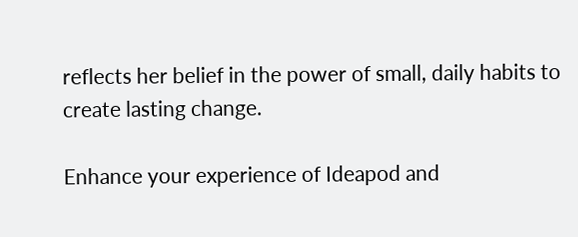reflects her belief in the power of small, daily habits to create lasting change.

Enhance your experience of Ideapod and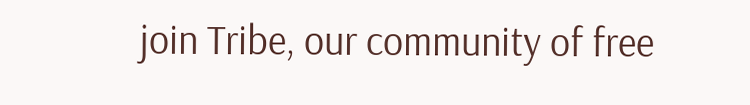join Tribe, our community of free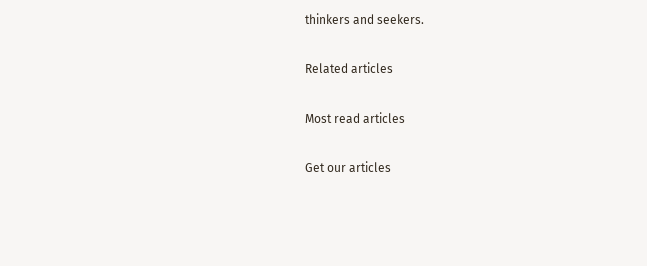thinkers and seekers.

Related articles

Most read articles

Get our articles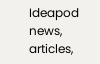Ideapod news, articles,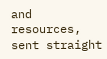and resources, sent straight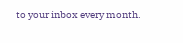to your inbox every month.